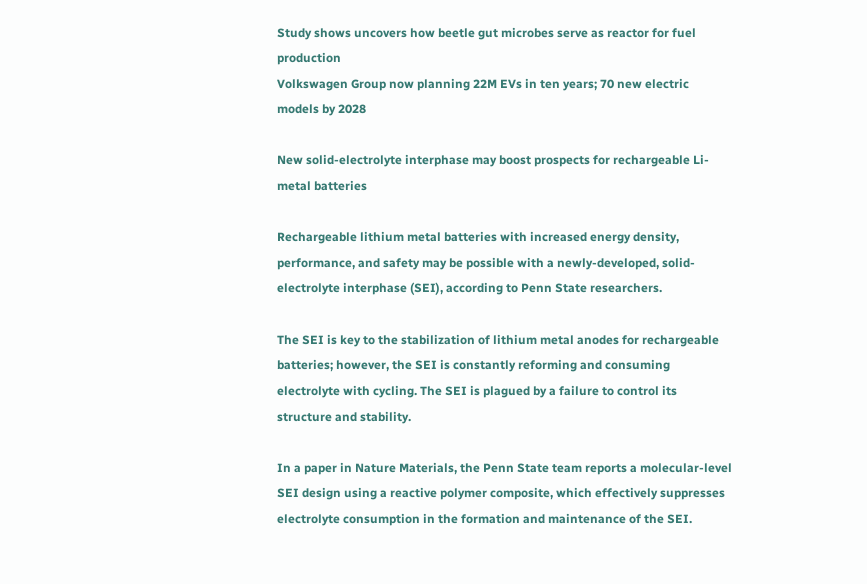Study shows uncovers how beetle gut microbes serve as reactor for fuel production
Volkswagen Group now planning 22M EVs in ten years; 70 new electric models by 2028

New solid-electrolyte interphase may boost prospects for rechargeable Li-metal batteries

Rechargeable lithium metal batteries with increased energy density, performance, and safety may be possible with a newly-developed, solid-electrolyte interphase (SEI), according to Penn State researchers.

The SEI is key to the stabilization of lithium metal anodes for rechargeable batteries; however, the SEI is constantly reforming and consuming electrolyte with cycling. The SEI is plagued by a failure to control its structure and stability.

In a paper in Nature Materials, the Penn State team reports a molecular-level SEI design using a reactive polymer composite, which effectively suppresses electrolyte consumption in the formation and maintenance of the SEI.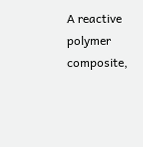A reactive polymer composite,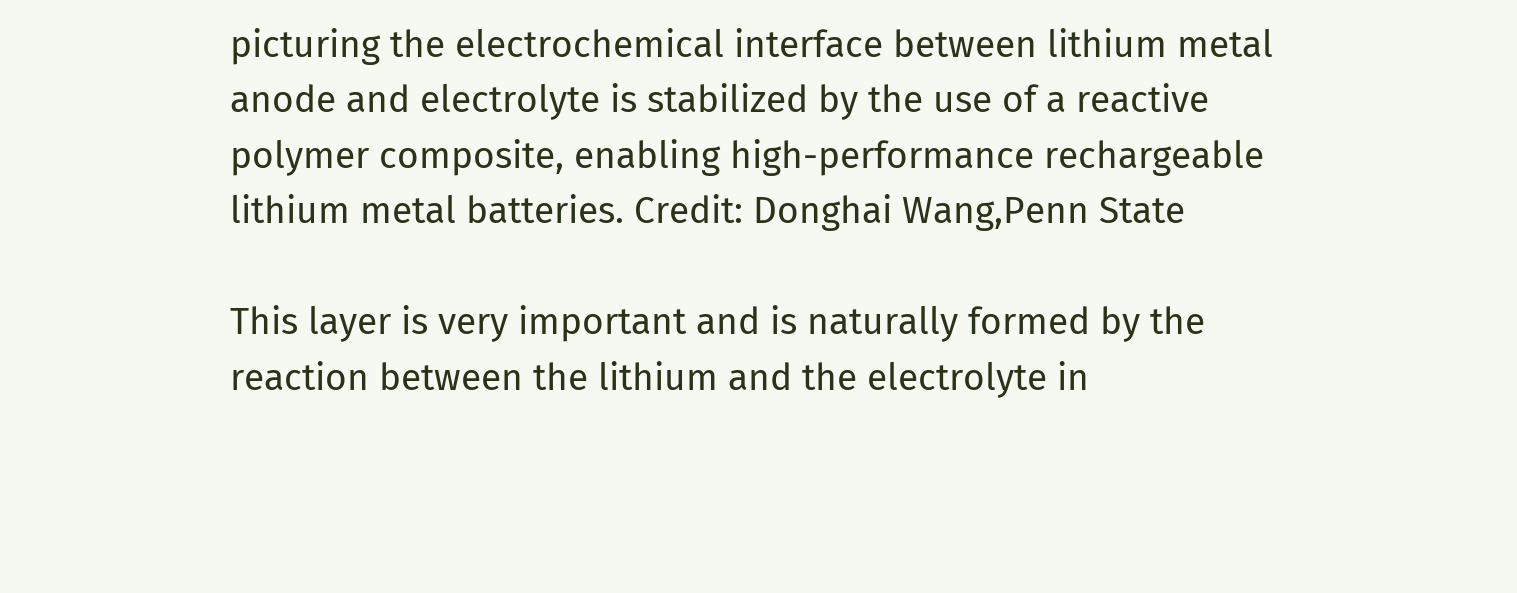picturing the electrochemical interface between lithium metal anode and electrolyte is stabilized by the use of a reactive polymer composite, enabling high-performance rechargeable lithium metal batteries. Credit: Donghai Wang,Penn State

This layer is very important and is naturally formed by the reaction between the lithium and the electrolyte in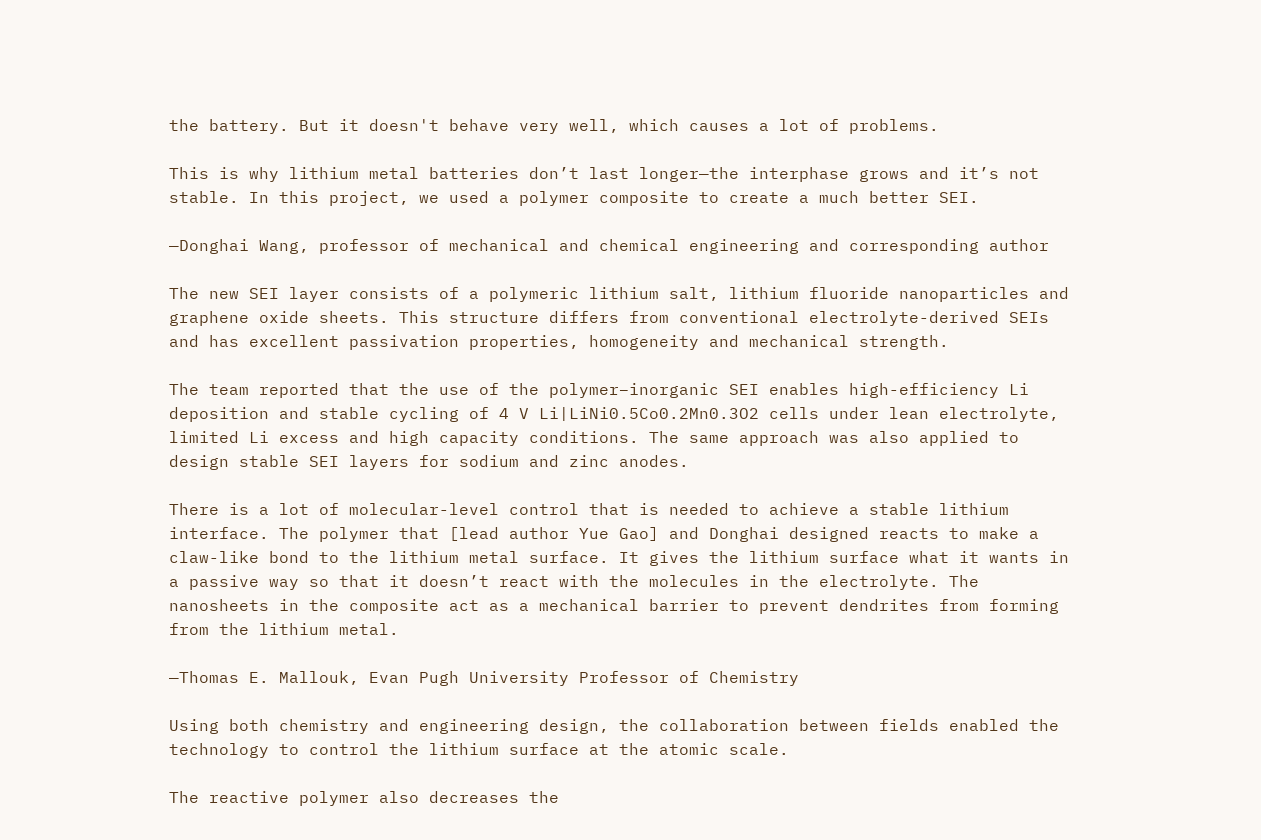the battery. But it doesn't behave very well, which causes a lot of problems.

This is why lithium metal batteries don’t last longer—the interphase grows and it’s not stable. In this project, we used a polymer composite to create a much better SEI.

—Donghai Wang, professor of mechanical and chemical engineering and corresponding author

The new SEI layer consists of a polymeric lithium salt, lithium fluoride nanoparticles and graphene oxide sheets. This structure differs from conventional electrolyte-derived SEIs and has excellent passivation properties, homogeneity and mechanical strength.

The team reported that the use of the polymer–inorganic SEI enables high-efficiency Li deposition and stable cycling of 4 V Li|LiNi0.5Co0.2Mn0.3O2 cells under lean electrolyte, limited Li excess and high capacity conditions. The same approach was also applied to design stable SEI layers for sodium and zinc anodes.

There is a lot of molecular-level control that is needed to achieve a stable lithium interface. The polymer that [lead author Yue Gao] and Donghai designed reacts to make a claw-like bond to the lithium metal surface. It gives the lithium surface what it wants in a passive way so that it doesn’t react with the molecules in the electrolyte. The nanosheets in the composite act as a mechanical barrier to prevent dendrites from forming from the lithium metal.

—Thomas E. Mallouk, Evan Pugh University Professor of Chemistry

Using both chemistry and engineering design, the collaboration between fields enabled the technology to control the lithium surface at the atomic scale.

The reactive polymer also decreases the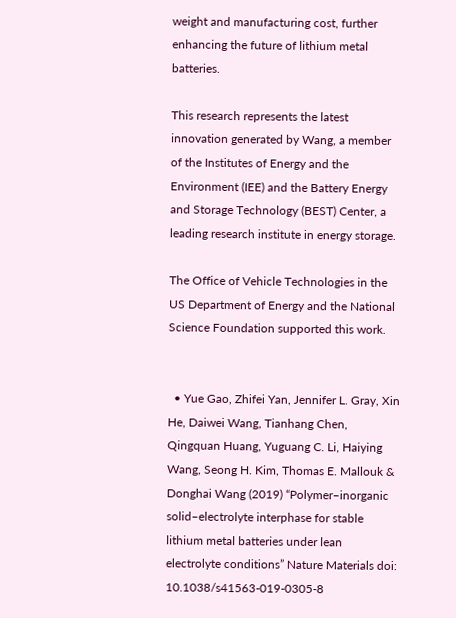weight and manufacturing cost, further enhancing the future of lithium metal batteries.

This research represents the latest innovation generated by Wang, a member of the Institutes of Energy and the Environment (IEE) and the Battery Energy and Storage Technology (BEST) Center, a leading research institute in energy storage.

The Office of Vehicle Technologies in the US Department of Energy and the National Science Foundation supported this work.


  • Yue Gao, Zhifei Yan, Jennifer L. Gray, Xin He, Daiwei Wang, Tianhang Chen, Qingquan Huang, Yuguang C. Li, Haiying Wang, Seong H. Kim, Thomas E. Mallouk & Donghai Wang (2019) “Polymer–inorganic solid–electrolyte interphase for stable lithium metal batteries under lean electrolyte conditions” Nature Materials doi: 10.1038/s41563-019-0305-8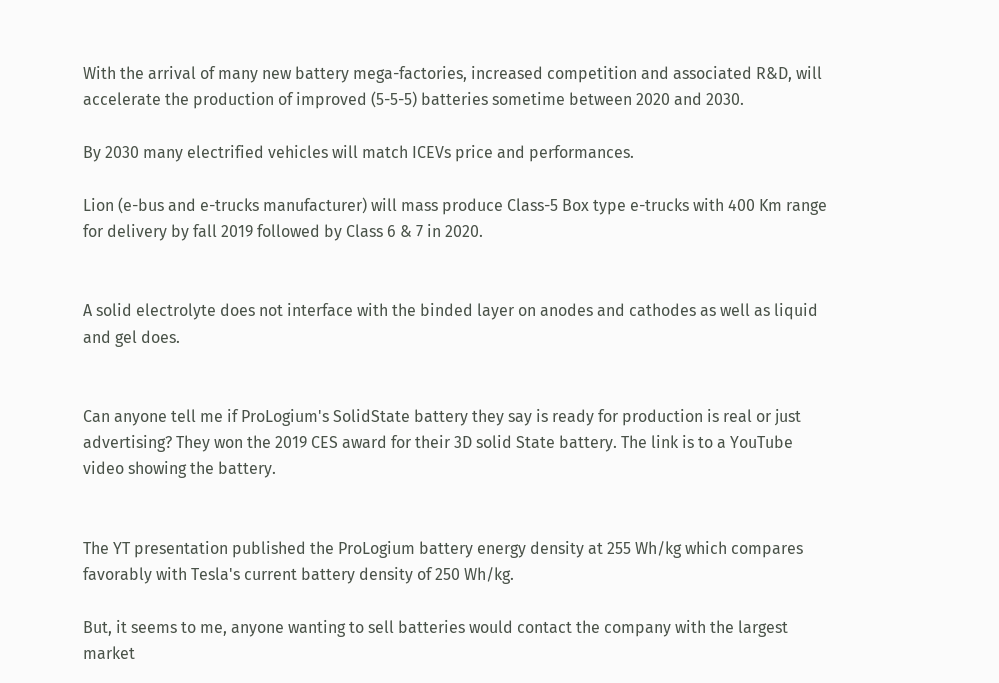With the arrival of many new battery mega-factories, increased competition and associated R&D, will accelerate the production of improved (5-5-5) batteries sometime between 2020 and 2030.

By 2030 many electrified vehicles will match ICEVs price and performances.

Lion (e-bus and e-trucks manufacturer) will mass produce Class-5 Box type e-trucks with 400 Km range for delivery by fall 2019 followed by Class 6 & 7 in 2020.


A solid electrolyte does not interface with the binded layer on anodes and cathodes as well as liquid and gel does.


Can anyone tell me if ProLogium's SolidState battery they say is ready for production is real or just advertising? They won the 2019 CES award for their 3D solid State battery. The link is to a YouTube video showing the battery.


The YT presentation published the ProLogium battery energy density at 255 Wh/kg which compares favorably with Tesla's current battery density of 250 Wh/kg.

But, it seems to me, anyone wanting to sell batteries would contact the company with the largest market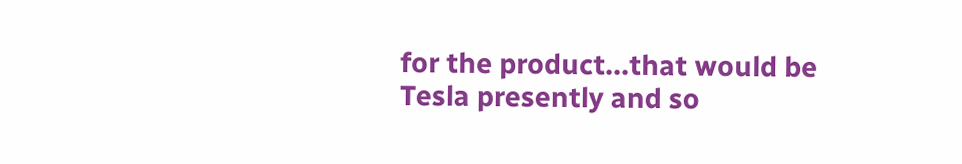for the product...that would be Tesla presently and so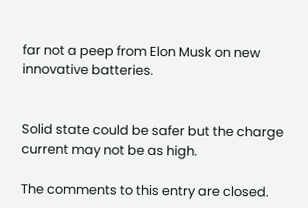far not a peep from Elon Musk on new innovative batteries.


Solid state could be safer but the charge current may not be as high.

The comments to this entry are closed.